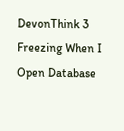DevonThink 3 Freezing When I Open Database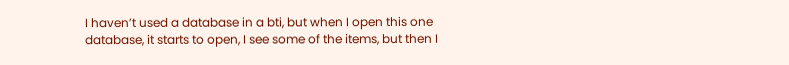I haven’t used a database in a bti, but when I open this one database, it starts to open, I see some of the items, but then I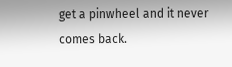get a pinwheel and it never comes back.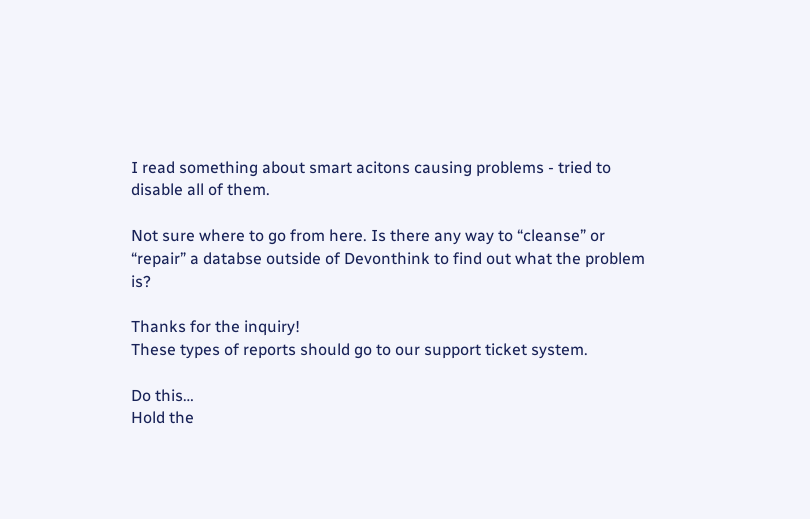I read something about smart acitons causing problems - tried to disable all of them.

Not sure where to go from here. Is there any way to “cleanse” or “repair” a databse outside of Devonthink to find out what the problem is?

Thanks for the inquiry!
These types of reports should go to our support ticket system.

Do this…
Hold the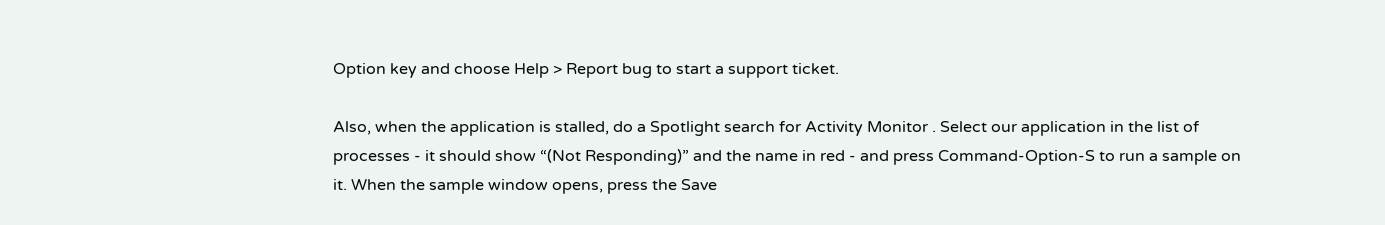Option key and choose Help > Report bug to start a support ticket.

Also, when the application is stalled, do a Spotlight search for Activity Monitor . Select our application in the list of processes - it should show “(Not Responding)” and the name in red - and press Command-Option-S to run a sample on it. When the sample window opens, press the Save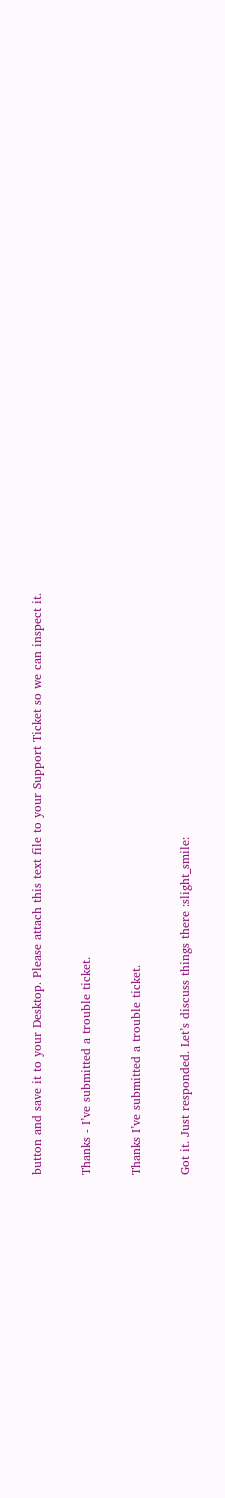button and save it to your Desktop. Please attach this text file to your Support Ticket so we can inspect it.

Thanks - I’ve submitted a trouble ticket.

Thanks I’ve submitted a trouble ticket.

Got it. Just responded. Let’s discuss things there :slight_smile: